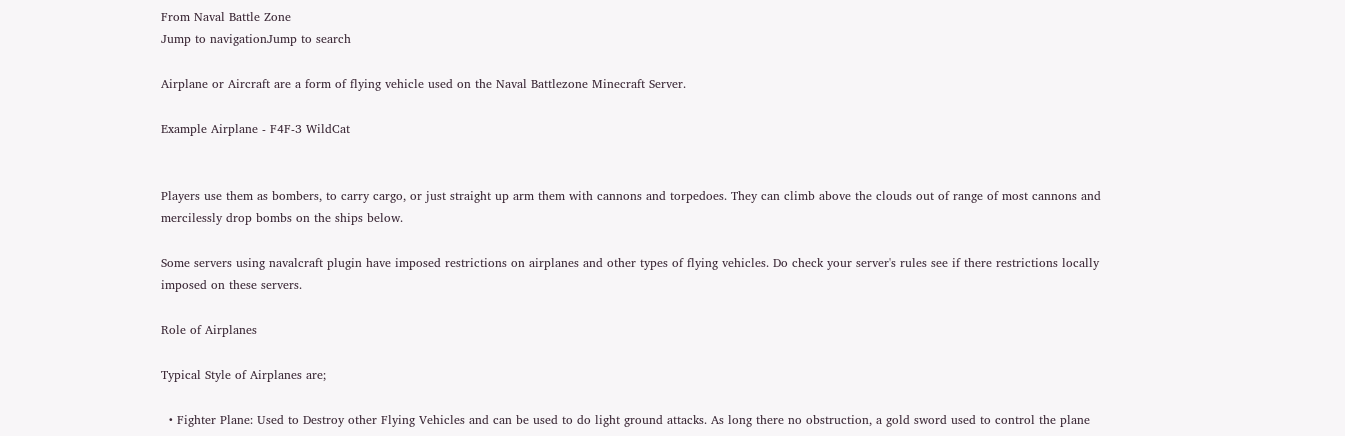From Naval Battle Zone
Jump to navigationJump to search

Airplane or Aircraft are a form of flying vehicle used on the Naval Battlezone Minecraft Server.

Example Airplane - F4F-3 WildCat


Players use them as bombers, to carry cargo, or just straight up arm them with cannons and torpedoes. They can climb above the clouds out of range of most cannons and mercilessly drop bombs on the ships below.

Some servers using navalcraft plugin have imposed restrictions on airplanes and other types of flying vehicles. Do check your server's rules see if there restrictions locally imposed on these servers.

Role of Airplanes

Typical Style of Airplanes are;

  • Fighter Plane: Used to Destroy other Flying Vehicles and can be used to do light ground attacks. As long there no obstruction, a gold sword used to control the plane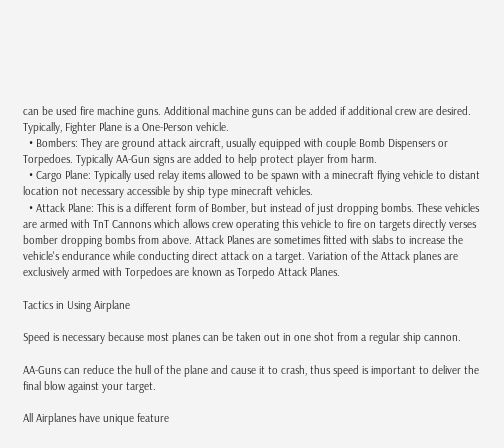can be used fire machine guns. Additional machine guns can be added if additional crew are desired. Typically, Fighter Plane is a One-Person vehicle.
  • Bombers: They are ground attack aircraft, usually equipped with couple Bomb Dispensers or Torpedoes. Typically AA-Gun signs are added to help protect player from harm.
  • Cargo Plane: Typically used relay items allowed to be spawn with a minecraft flying vehicle to distant location not necessary accessible by ship type minecraft vehicles.
  • Attack Plane: This is a different form of Bomber, but instead of just dropping bombs. These vehicles are armed with TnT Cannons which allows crew operating this vehicle to fire on targets directly verses bomber dropping bombs from above. Attack Planes are sometimes fitted with slabs to increase the vehicle's endurance while conducting direct attack on a target. Variation of the Attack planes are exclusively armed with Torpedoes are known as Torpedo Attack Planes.

Tactics in Using Airplane

Speed is necessary because most planes can be taken out in one shot from a regular ship cannon.

AA-Guns can reduce the hull of the plane and cause it to crash, thus speed is important to deliver the final blow against your target.

All Airplanes have unique feature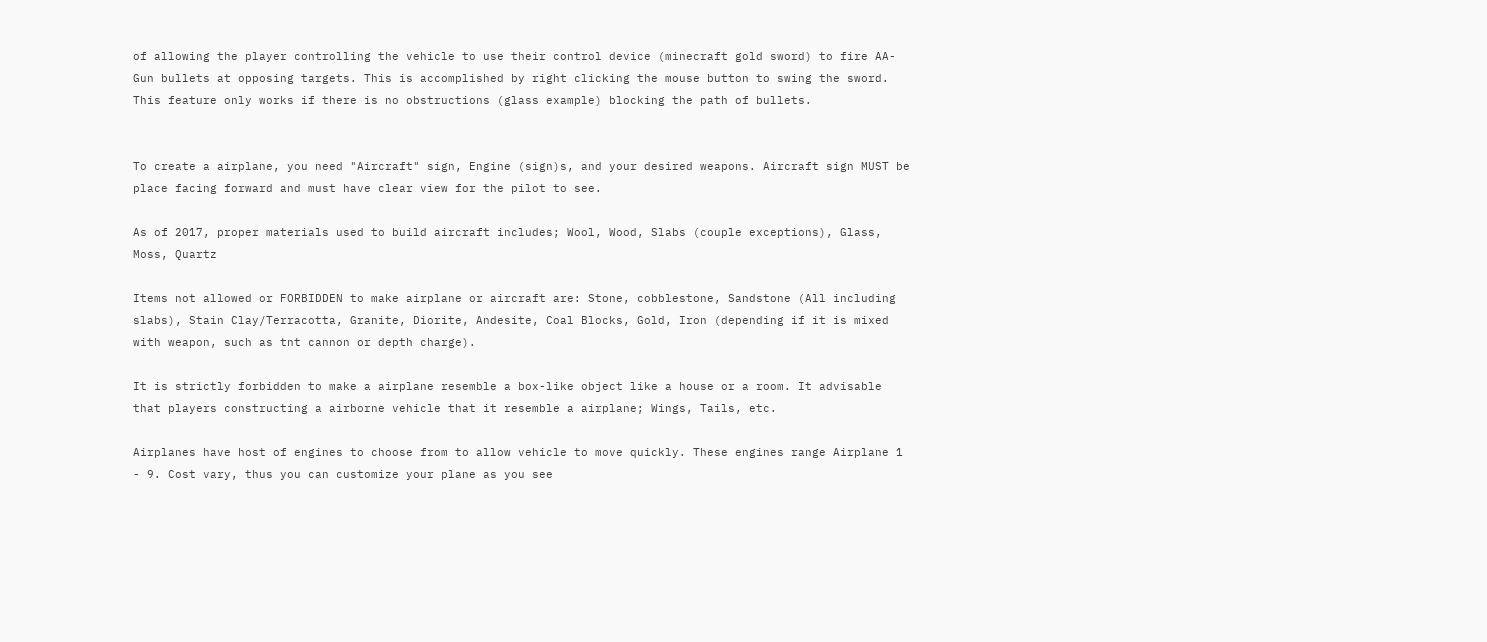of allowing the player controlling the vehicle to use their control device (minecraft gold sword) to fire AA-Gun bullets at opposing targets. This is accomplished by right clicking the mouse button to swing the sword. This feature only works if there is no obstructions (glass example) blocking the path of bullets.


To create a airplane, you need "Aircraft" sign, Engine (sign)s, and your desired weapons. Aircraft sign MUST be place facing forward and must have clear view for the pilot to see.

As of 2017, proper materials used to build aircraft includes; Wool, Wood, Slabs (couple exceptions), Glass, Moss, Quartz

Items not allowed or FORBIDDEN to make airplane or aircraft are: Stone, cobblestone, Sandstone (All including slabs), Stain Clay/Terracotta, Granite, Diorite, Andesite, Coal Blocks, Gold, Iron (depending if it is mixed with weapon, such as tnt cannon or depth charge).

It is strictly forbidden to make a airplane resemble a box-like object like a house or a room. It advisable that players constructing a airborne vehicle that it resemble a airplane; Wings, Tails, etc.

Airplanes have host of engines to choose from to allow vehicle to move quickly. These engines range Airplane 1 - 9. Cost vary, thus you can customize your plane as you see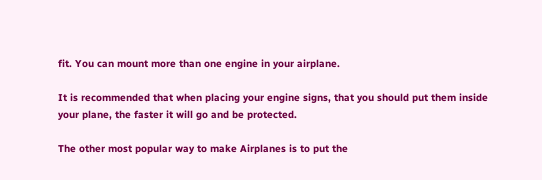fit. You can mount more than one engine in your airplane.

It is recommended that when placing your engine signs, that you should put them inside your plane, the faster it will go and be protected.

The other most popular way to make Airplanes is to put the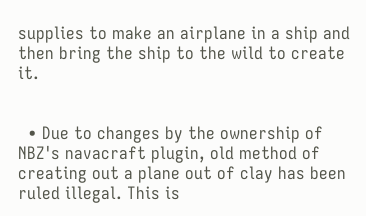supplies to make an airplane in a ship and then bring the ship to the wild to create it.


  • Due to changes by the ownership of NBZ's navacraft plugin, old method of creating out a plane out of clay has been ruled illegal. This is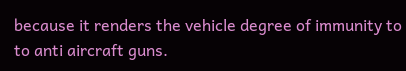because it renders the vehicle degree of immunity to to anti aircraft guns.